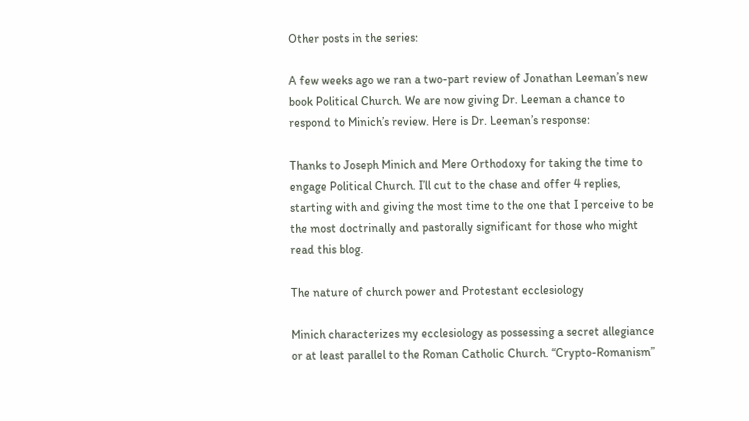Other posts in the series:

A few weeks ago we ran a two-part review of Jonathan Leeman’s new book Political Church. We are now giving Dr. Leeman a chance to respond to Minich’s review. Here is Dr. Leeman’s response:

Thanks to Joseph Minich and Mere Orthodoxy for taking the time to engage Political Church. I’ll cut to the chase and offer 4 replies, starting with and giving the most time to the one that I perceive to be the most doctrinally and pastorally significant for those who might read this blog.

The nature of church power and Protestant ecclesiology

Minich characterizes my ecclesiology as possessing a secret allegiance or at least parallel to the Roman Catholic Church. “Crypto-Romanism”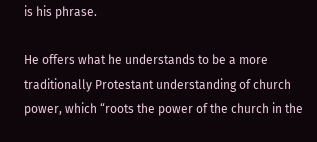is his phrase.

He offers what he understands to be a more traditionally Protestant understanding of church power, which “roots the power of the church in the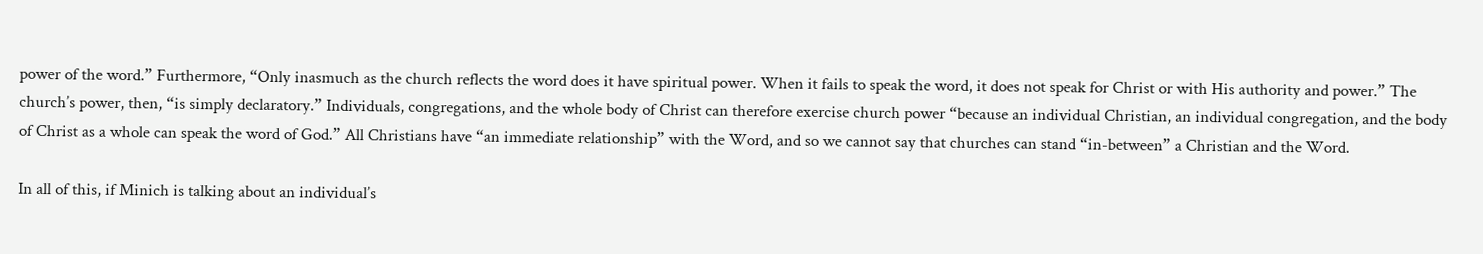power of the word.” Furthermore, “Only inasmuch as the church reflects the word does it have spiritual power. When it fails to speak the word, it does not speak for Christ or with His authority and power.” The church’s power, then, “is simply declaratory.” Individuals, congregations, and the whole body of Christ can therefore exercise church power “because an individual Christian, an individual congregation, and the body of Christ as a whole can speak the word of God.” All Christians have “an immediate relationship” with the Word, and so we cannot say that churches can stand “in-between” a Christian and the Word.

In all of this, if Minich is talking about an individual’s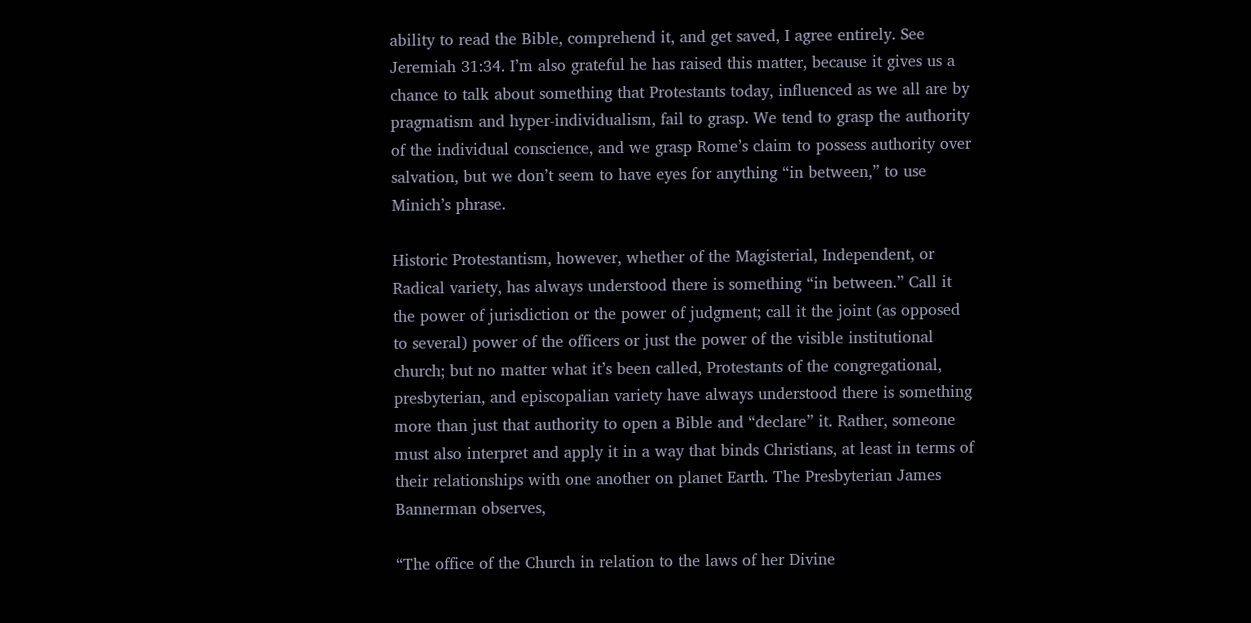ability to read the Bible, comprehend it, and get saved, I agree entirely. See Jeremiah 31:34. I’m also grateful he has raised this matter, because it gives us a chance to talk about something that Protestants today, influenced as we all are by pragmatism and hyper-individualism, fail to grasp. We tend to grasp the authority of the individual conscience, and we grasp Rome’s claim to possess authority over salvation, but we don’t seem to have eyes for anything “in between,” to use Minich’s phrase.

Historic Protestantism, however, whether of the Magisterial, Independent, or Radical variety, has always understood there is something “in between.” Call it the power of jurisdiction or the power of judgment; call it the joint (as opposed to several) power of the officers or just the power of the visible institutional church; but no matter what it’s been called, Protestants of the congregational, presbyterian, and episcopalian variety have always understood there is something more than just that authority to open a Bible and “declare” it. Rather, someone must also interpret and apply it in a way that binds Christians, at least in terms of their relationships with one another on planet Earth. The Presbyterian James Bannerman observes,

“The office of the Church in relation to the laws of her Divine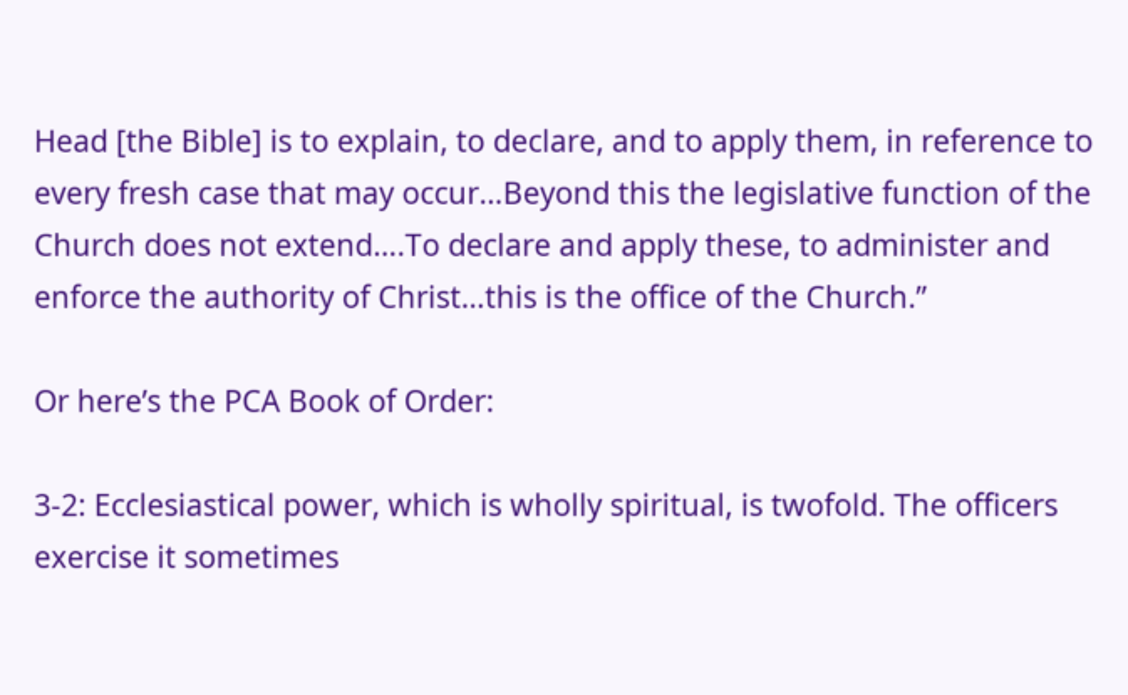Head [the Bible] is to explain, to declare, and to apply them, in reference to every fresh case that may occur…Beyond this the legislative function of the Church does not extend….To declare and apply these, to administer and enforce the authority of Christ…this is the office of the Church.”

Or here’s the PCA Book of Order:

3-2: Ecclesiastical power, which is wholly spiritual, is twofold. The officers exercise it sometimes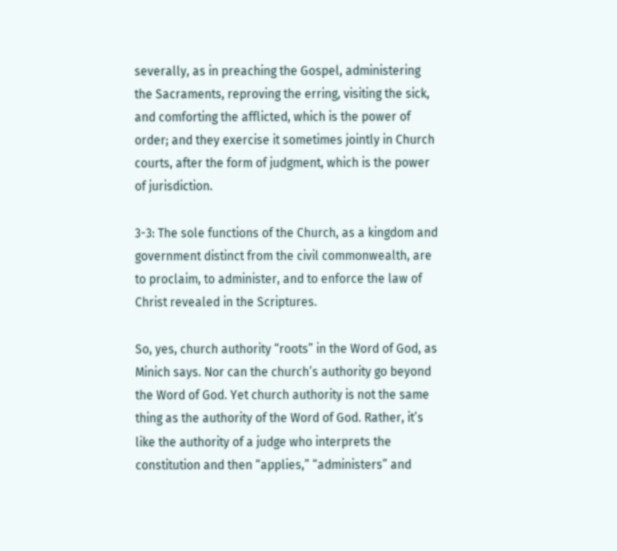severally, as in preaching the Gospel, administering the Sacraments, reproving the erring, visiting the sick, and comforting the afflicted, which is the power of order; and they exercise it sometimes jointly in Church courts, after the form of judgment, which is the power of jurisdiction.

3-3: The sole functions of the Church, as a kingdom and government distinct from the civil commonwealth, are to proclaim, to administer, and to enforce the law of Christ revealed in the Scriptures.

So, yes, church authority “roots” in the Word of God, as Minich says. Nor can the church’s authority go beyond the Word of God. Yet church authority is not the same thing as the authority of the Word of God. Rather, it’s like the authority of a judge who interprets the constitution and then “applies,” “administers” and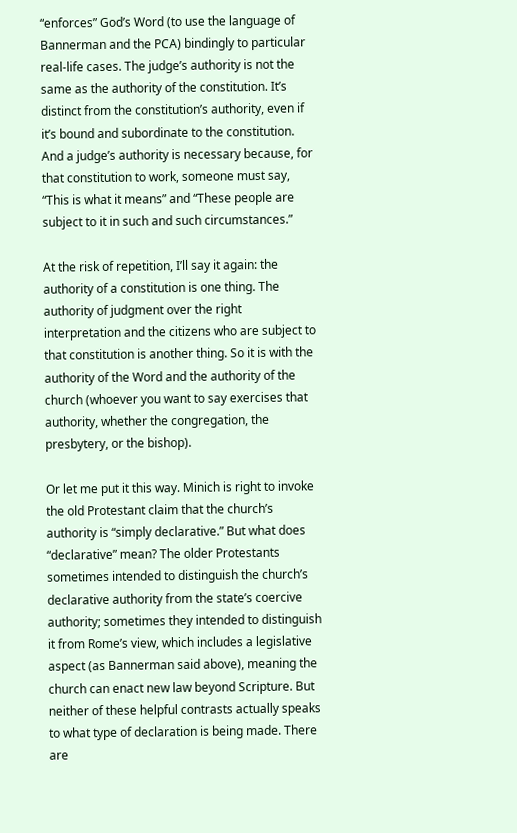“enforces” God’s Word (to use the language of Bannerman and the PCA) bindingly to particular real-life cases. The judge’s authority is not the same as the authority of the constitution. It’s distinct from the constitution’s authority, even if it’s bound and subordinate to the constitution. And a judge’s authority is necessary because, for that constitution to work, someone must say, “This is what it means” and “These people are subject to it in such and such circumstances.”

At the risk of repetition, I’ll say it again: the authority of a constitution is one thing. The authority of judgment over the right interpretation and the citizens who are subject to that constitution is another thing. So it is with the authority of the Word and the authority of the church (whoever you want to say exercises that authority, whether the congregation, the presbytery, or the bishop).

Or let me put it this way. Minich is right to invoke the old Protestant claim that the church’s authority is “simply declarative.” But what does “declarative” mean? The older Protestants sometimes intended to distinguish the church’s declarative authority from the state’s coercive authority; sometimes they intended to distinguish it from Rome’s view, which includes a legislative aspect (as Bannerman said above), meaning the church can enact new law beyond Scripture. But neither of these helpful contrasts actually speaks to what type of declaration is being made. There are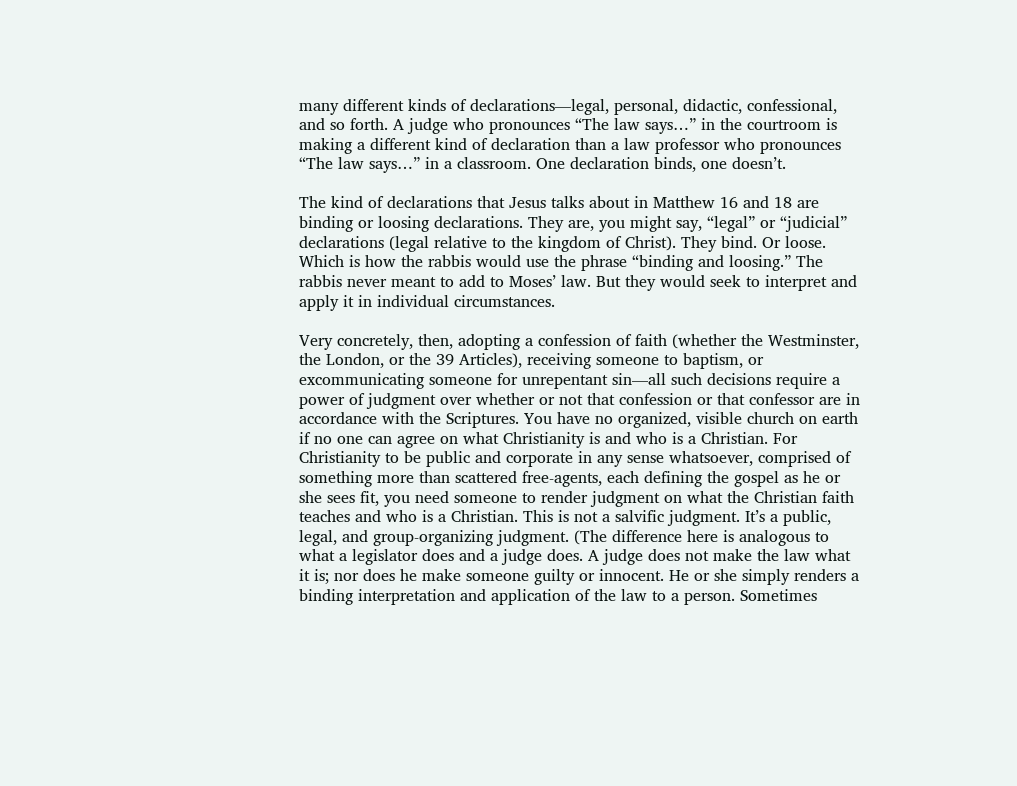many different kinds of declarations—legal, personal, didactic, confessional, and so forth. A judge who pronounces “The law says…” in the courtroom is making a different kind of declaration than a law professor who pronounces “The law says…” in a classroom. One declaration binds, one doesn’t.

The kind of declarations that Jesus talks about in Matthew 16 and 18 are binding or loosing declarations. They are, you might say, “legal” or “judicial” declarations (legal relative to the kingdom of Christ). They bind. Or loose. Which is how the rabbis would use the phrase “binding and loosing.” The rabbis never meant to add to Moses’ law. But they would seek to interpret and apply it in individual circumstances.

Very concretely, then, adopting a confession of faith (whether the Westminster, the London, or the 39 Articles), receiving someone to baptism, or excommunicating someone for unrepentant sin—all such decisions require a power of judgment over whether or not that confession or that confessor are in accordance with the Scriptures. You have no organized, visible church on earth if no one can agree on what Christianity is and who is a Christian. For Christianity to be public and corporate in any sense whatsoever, comprised of something more than scattered free-agents, each defining the gospel as he or she sees fit, you need someone to render judgment on what the Christian faith teaches and who is a Christian. This is not a salvific judgment. It’s a public, legal, and group-organizing judgment. (The difference here is analogous to what a legislator does and a judge does. A judge does not make the law what it is; nor does he make someone guilty or innocent. He or she simply renders a binding interpretation and application of the law to a person. Sometimes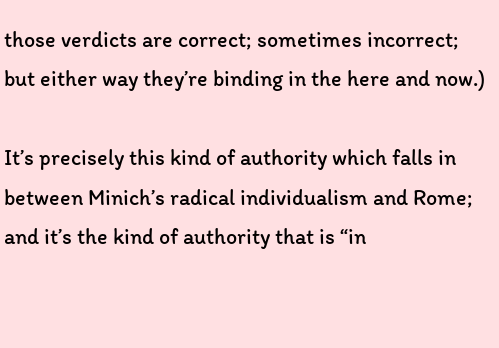those verdicts are correct; sometimes incorrect; but either way they’re binding in the here and now.)

It’s precisely this kind of authority which falls in between Minich’s radical individualism and Rome; and it’s the kind of authority that is “in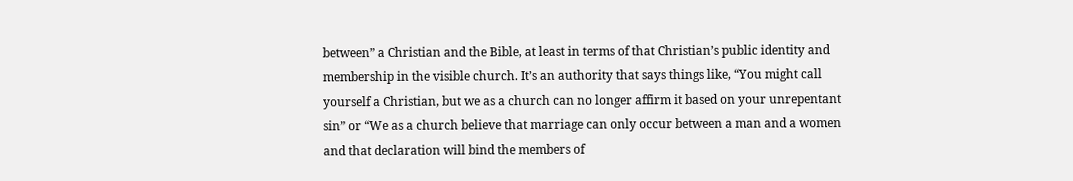between” a Christian and the Bible, at least in terms of that Christian’s public identity and membership in the visible church. It’s an authority that says things like, “You might call yourself a Christian, but we as a church can no longer affirm it based on your unrepentant sin” or “We as a church believe that marriage can only occur between a man and a women and that declaration will bind the members of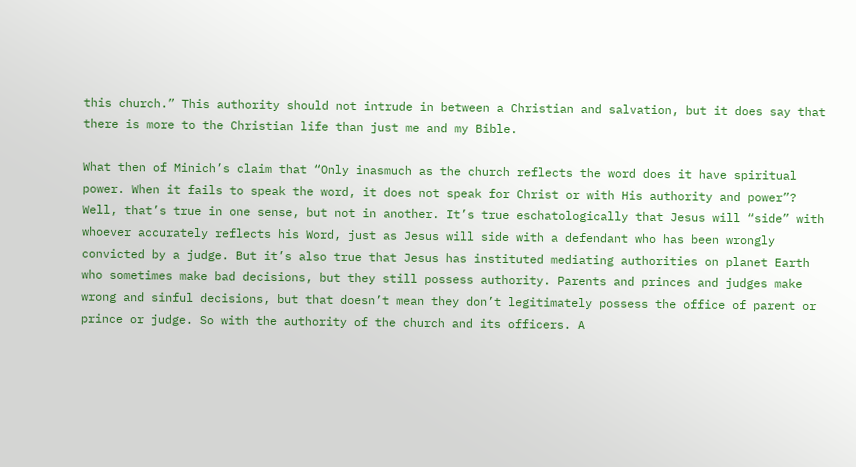this church.” This authority should not intrude in between a Christian and salvation, but it does say that there is more to the Christian life than just me and my Bible.

What then of Minich’s claim that “Only inasmuch as the church reflects the word does it have spiritual power. When it fails to speak the word, it does not speak for Christ or with His authority and power”? Well, that’s true in one sense, but not in another. It’s true eschatologically that Jesus will “side” with whoever accurately reflects his Word, just as Jesus will side with a defendant who has been wrongly convicted by a judge. But it’s also true that Jesus has instituted mediating authorities on planet Earth who sometimes make bad decisions, but they still possess authority. Parents and princes and judges make wrong and sinful decisions, but that doesn’t mean they don’t legitimately possess the office of parent or prince or judge. So with the authority of the church and its officers. A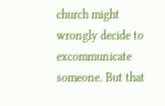church might wrongly decide to excommunicate someone. But that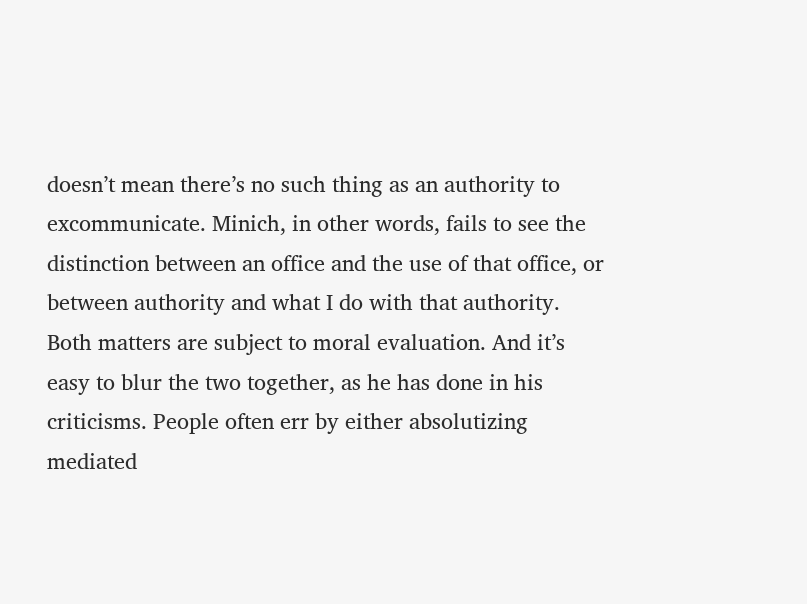doesn’t mean there’s no such thing as an authority to excommunicate. Minich, in other words, fails to see the distinction between an office and the use of that office, or between authority and what I do with that authority. Both matters are subject to moral evaluation. And it’s easy to blur the two together, as he has done in his criticisms. People often err by either absolutizing mediated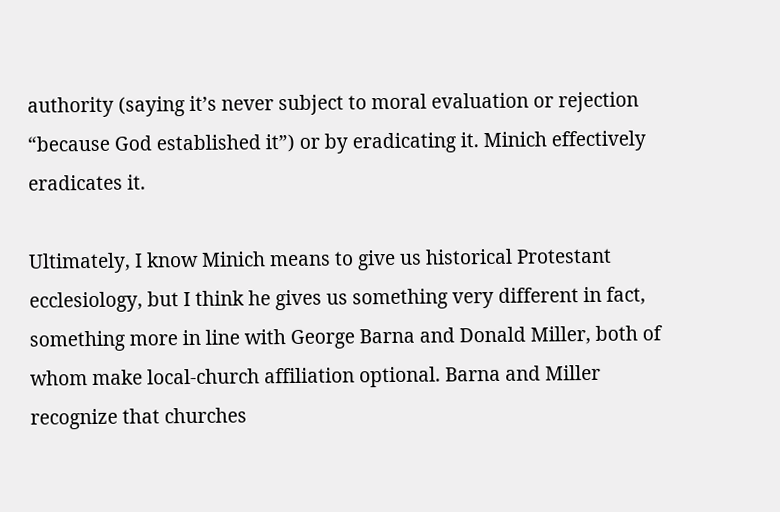authority (saying it’s never subject to moral evaluation or rejection “because God established it”) or by eradicating it. Minich effectively eradicates it.

Ultimately, I know Minich means to give us historical Protestant ecclesiology, but I think he gives us something very different in fact, something more in line with George Barna and Donald Miller, both of whom make local-church affiliation optional. Barna and Miller recognize that churches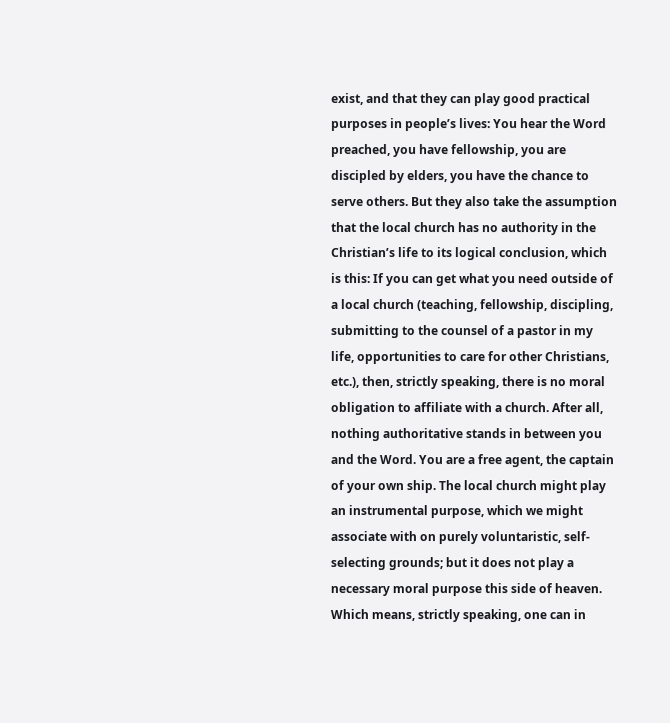exist, and that they can play good practical purposes in people’s lives: You hear the Word preached, you have fellowship, you are discipled by elders, you have the chance to serve others. But they also take the assumption that the local church has no authority in the Christian’s life to its logical conclusion, which is this: If you can get what you need outside of a local church (teaching, fellowship, discipling, submitting to the counsel of a pastor in my life, opportunities to care for other Christians, etc.), then, strictly speaking, there is no moral obligation to affiliate with a church. After all, nothing authoritative stands in between you and the Word. You are a free agent, the captain of your own ship. The local church might play an instrumental purpose, which we might associate with on purely voluntaristic, self-selecting grounds; but it does not play a necessary moral purpose this side of heaven. Which means, strictly speaking, one can in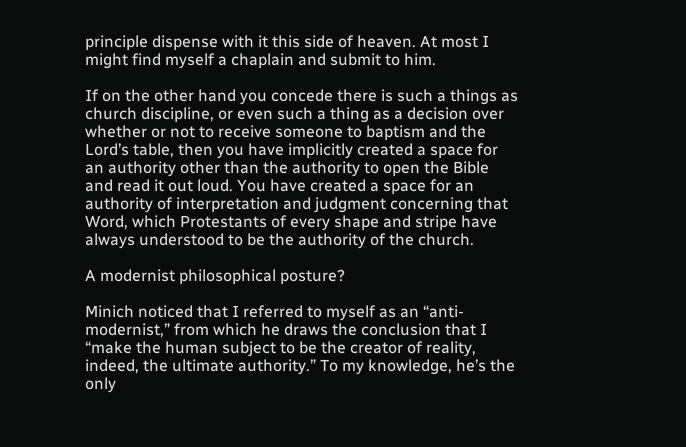principle dispense with it this side of heaven. At most I might find myself a chaplain and submit to him.

If on the other hand you concede there is such a things as church discipline, or even such a thing as a decision over whether or not to receive someone to baptism and the Lord’s table, then you have implicitly created a space for an authority other than the authority to open the Bible and read it out loud. You have created a space for an authority of interpretation and judgment concerning that Word, which Protestants of every shape and stripe have always understood to be the authority of the church.

A modernist philosophical posture?

Minich noticed that I referred to myself as an “anti-modernist,” from which he draws the conclusion that I “make the human subject to be the creator of reality, indeed, the ultimate authority.” To my knowledge, he’s the only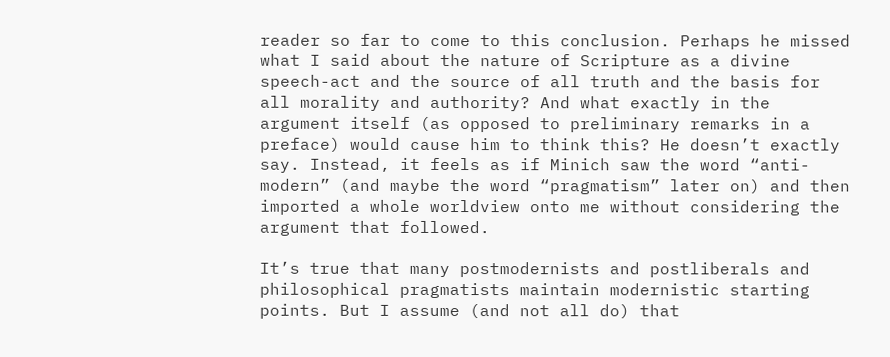reader so far to come to this conclusion. Perhaps he missed what I said about the nature of Scripture as a divine speech-act and the source of all truth and the basis for all morality and authority? And what exactly in the argument itself (as opposed to preliminary remarks in a preface) would cause him to think this? He doesn’t exactly say. Instead, it feels as if Minich saw the word “anti-modern” (and maybe the word “pragmatism” later on) and then imported a whole worldview onto me without considering the argument that followed.

It’s true that many postmodernists and postliberals and philosophical pragmatists maintain modernistic starting points. But I assume (and not all do) that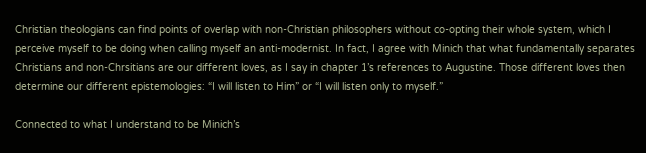Christian theologians can find points of overlap with non-Christian philosophers without co-opting their whole system, which I perceive myself to be doing when calling myself an anti-modernist. In fact, I agree with Minich that what fundamentally separates Christians and non-Chrsitians are our different loves, as I say in chapter 1’s references to Augustine. Those different loves then determine our different epistemologies: “I will listen to Him” or “I will listen only to myself.”

Connected to what I understand to be Minich’s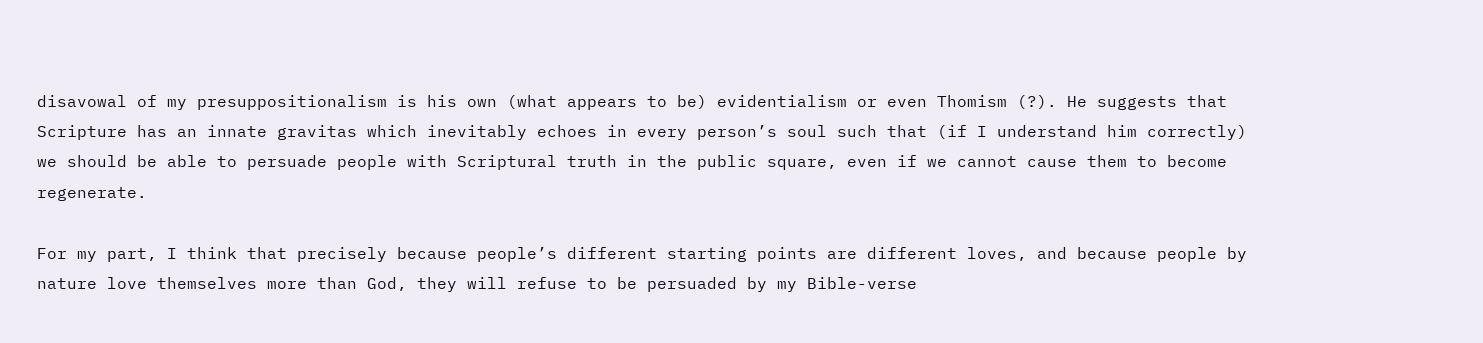disavowal of my presuppositionalism is his own (what appears to be) evidentialism or even Thomism (?). He suggests that Scripture has an innate gravitas which inevitably echoes in every person’s soul such that (if I understand him correctly) we should be able to persuade people with Scriptural truth in the public square, even if we cannot cause them to become regenerate.

For my part, I think that precisely because people’s different starting points are different loves, and because people by nature love themselves more than God, they will refuse to be persuaded by my Bible-verse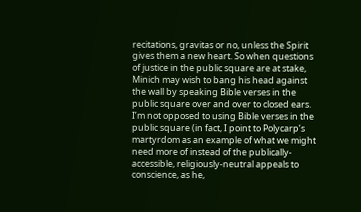recitations, gravitas or no, unless the Spirit gives them a new heart. So when questions of justice in the public square are at stake, Minich may wish to bang his head against the wall by speaking Bible verses in the public square over and over to closed ears. I’m not opposed to using Bible verses in the public square (in fact, I point to Polycarp’s martyrdom as an example of what we might need more of instead of the publically-accessible, religiously-neutral appeals to conscience, as he,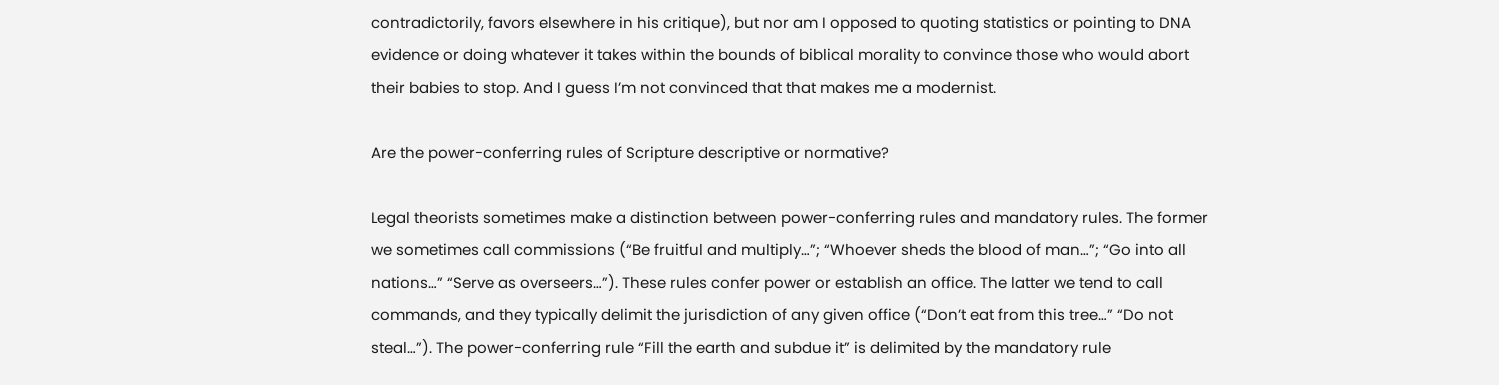contradictorily, favors elsewhere in his critique), but nor am I opposed to quoting statistics or pointing to DNA evidence or doing whatever it takes within the bounds of biblical morality to convince those who would abort their babies to stop. And I guess I’m not convinced that that makes me a modernist.

Are the power-conferring rules of Scripture descriptive or normative?

Legal theorists sometimes make a distinction between power-conferring rules and mandatory rules. The former we sometimes call commissions (“Be fruitful and multiply…”; “Whoever sheds the blood of man…”; “Go into all nations…” “Serve as overseers…”). These rules confer power or establish an office. The latter we tend to call commands, and they typically delimit the jurisdiction of any given office (“Don’t eat from this tree…” “Do not steal…”). The power-conferring rule “Fill the earth and subdue it” is delimited by the mandatory rule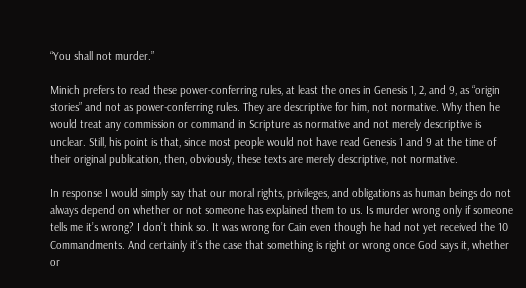“You shall not murder.”

Minich prefers to read these power-conferring rules, at least the ones in Genesis 1, 2, and 9, as “origin stories” and not as power-conferring rules. They are descriptive for him, not normative. Why then he would treat any commission or command in Scripture as normative and not merely descriptive is unclear. Still, his point is that, since most people would not have read Genesis 1 and 9 at the time of their original publication, then, obviously, these texts are merely descriptive, not normative.

In response I would simply say that our moral rights, privileges, and obligations as human beings do not always depend on whether or not someone has explained them to us. Is murder wrong only if someone tells me it’s wrong? I don’t think so. It was wrong for Cain even though he had not yet received the 10 Commandments. And certainly it’s the case that something is right or wrong once God says it, whether or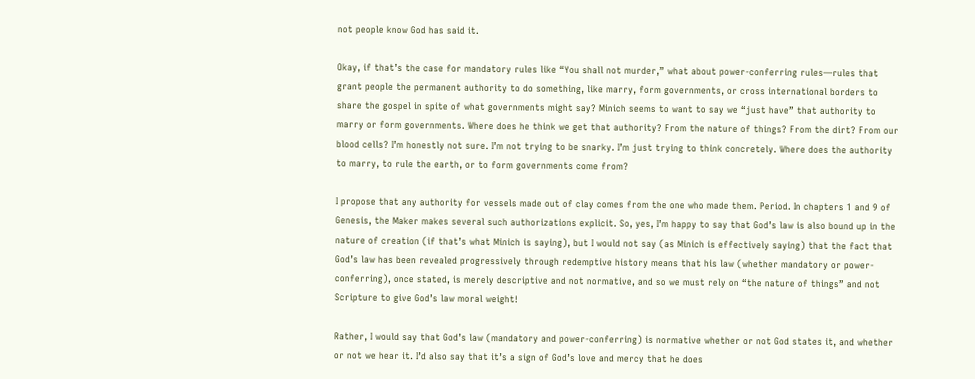not people know God has said it.

Okay, if that’s the case for mandatory rules like “You shall not murder,” what about power-conferring rules—rules that grant people the permanent authority to do something, like marry, form governments, or cross international borders to share the gospel in spite of what governments might say? Minich seems to want to say we “just have” that authority to marry or form governments. Where does he think we get that authority? From the nature of things? From the dirt? From our blood cells? I’m honestly not sure. I’m not trying to be snarky. I’m just trying to think concretely. Where does the authority to marry, to rule the earth, or to form governments come from?

I propose that any authority for vessels made out of clay comes from the one who made them. Period. In chapters 1 and 9 of Genesis, the Maker makes several such authorizations explicit. So, yes, I’m happy to say that God’s law is also bound up in the nature of creation (if that’s what Minich is saying), but I would not say (as Minich is effectively saying) that the fact that God’s law has been revealed progressively through redemptive history means that his law (whether mandatory or power-conferring), once stated, is merely descriptive and not normative, and so we must rely on “the nature of things” and not Scripture to give God’s law moral weight!

Rather, I would say that God’s law (mandatory and power-conferring) is normative whether or not God states it, and whether or not we hear it. I’d also say that it’s a sign of God’s love and mercy that he does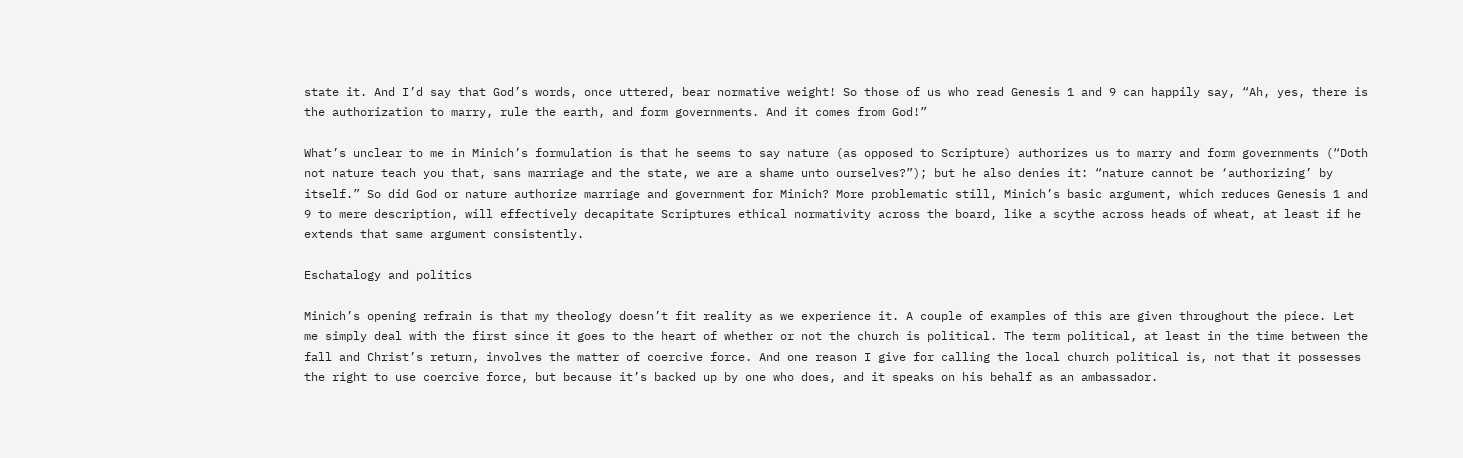state it. And I’d say that God’s words, once uttered, bear normative weight! So those of us who read Genesis 1 and 9 can happily say, “Ah, yes, there is the authorization to marry, rule the earth, and form governments. And it comes from God!”

What’s unclear to me in Minich’s formulation is that he seems to say nature (as opposed to Scripture) authorizes us to marry and form governments (“Doth not nature teach you that, sans marriage and the state, we are a shame unto ourselves?”); but he also denies it: “nature cannot be ‘authorizing’ by itself.” So did God or nature authorize marriage and government for Minich? More problematic still, Minich’s basic argument, which reduces Genesis 1 and 9 to mere description, will effectively decapitate Scriptures ethical normativity across the board, like a scythe across heads of wheat, at least if he extends that same argument consistently.

Eschatalogy and politics

Minich’s opening refrain is that my theology doesn’t fit reality as we experience it. A couple of examples of this are given throughout the piece. Let me simply deal with the first since it goes to the heart of whether or not the church is political. The term political, at least in the time between the fall and Christ’s return, involves the matter of coercive force. And one reason I give for calling the local church political is, not that it possesses the right to use coercive force, but because it’s backed up by one who does, and it speaks on his behalf as an ambassador.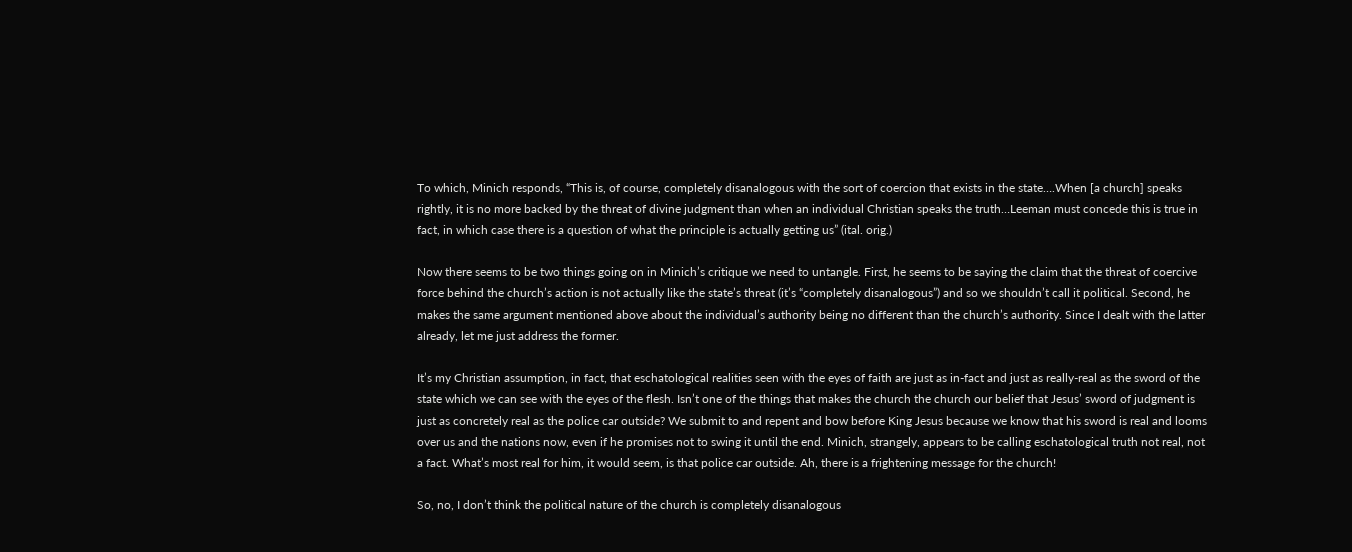To which, Minich responds, “This is, of course, completely disanalogous with the sort of coercion that exists in the state….When [a church] speaks rightly, it is no more backed by the threat of divine judgment than when an individual Christian speaks the truth…Leeman must concede this is true in fact, in which case there is a question of what the principle is actually getting us” (ital. orig.)

Now there seems to be two things going on in Minich’s critique we need to untangle. First, he seems to be saying the claim that the threat of coercive force behind the church’s action is not actually like the state’s threat (it’s “completely disanalogous”) and so we shouldn’t call it political. Second, he makes the same argument mentioned above about the individual’s authority being no different than the church’s authority. Since I dealt with the latter already, let me just address the former.

It’s my Christian assumption, in fact, that eschatological realities seen with the eyes of faith are just as in-fact and just as really-real as the sword of the state which we can see with the eyes of the flesh. Isn’t one of the things that makes the church the church our belief that Jesus’ sword of judgment is just as concretely real as the police car outside? We submit to and repent and bow before King Jesus because we know that his sword is real and looms over us and the nations now, even if he promises not to swing it until the end. Minich, strangely, appears to be calling eschatological truth not real, not a fact. What’s most real for him, it would seem, is that police car outside. Ah, there is a frightening message for the church!

So, no, I don’t think the political nature of the church is completely disanalogous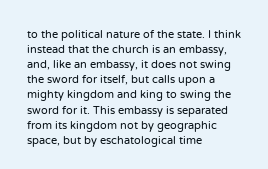to the political nature of the state. I think instead that the church is an embassy, and, like an embassy, it does not swing the sword for itself, but calls upon a mighty kingdom and king to swing the sword for it. This embassy is separated from its kingdom not by geographic space, but by eschatological time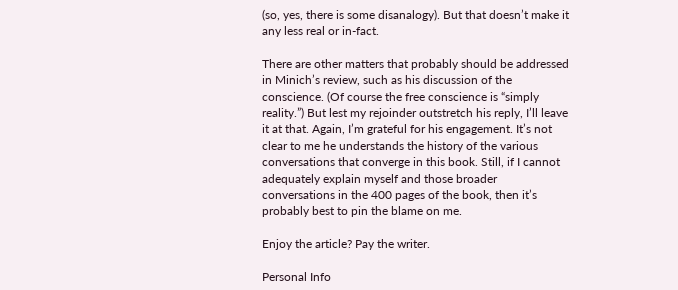(so, yes, there is some disanalogy). But that doesn’t make it any less real or in-fact.

There are other matters that probably should be addressed in Minich’s review, such as his discussion of the conscience. (Of course the free conscience is “simply reality.”) But lest my rejoinder outstretch his reply, I’ll leave it at that. Again, I’m grateful for his engagement. It’s not clear to me he understands the history of the various conversations that converge in this book. Still, if I cannot adequately explain myself and those broader conversations in the 400 pages of the book, then it’s probably best to pin the blame on me.

Enjoy the article? Pay the writer.

Personal Info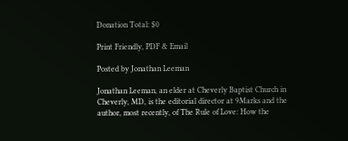Donation Total: $0

Print Friendly, PDF & Email

Posted by Jonathan Leeman

Jonathan Leeman, an elder at Cheverly Baptist Church in Cheverly, MD, is the editorial director at 9Marks and the author, most recently, of The Rule of Love: How the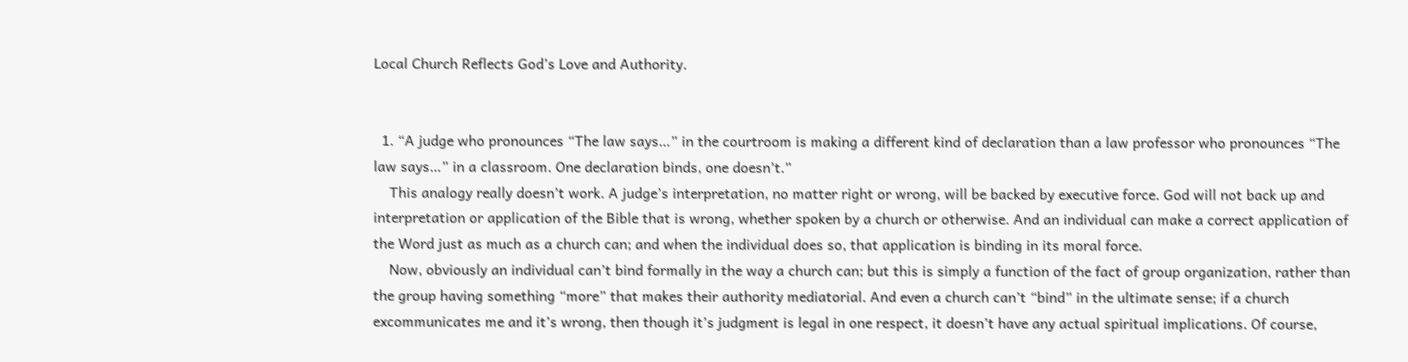Local Church Reflects God’s Love and Authority.


  1. “A judge who pronounces “The law says…” in the courtroom is making a different kind of declaration than a law professor who pronounces “The law says…” in a classroom. One declaration binds, one doesn’t.”
    This analogy really doesn’t work. A judge’s interpretation, no matter right or wrong, will be backed by executive force. God will not back up and interpretation or application of the Bible that is wrong, whether spoken by a church or otherwise. And an individual can make a correct application of the Word just as much as a church can; and when the individual does so, that application is binding in its moral force.
    Now, obviously an individual can’t bind formally in the way a church can; but this is simply a function of the fact of group organization, rather than the group having something “more” that makes their authority mediatorial. And even a church can’t “bind” in the ultimate sense; if a church excommunicates me and it’s wrong, then though it’s judgment is legal in one respect, it doesn’t have any actual spiritual implications. Of course,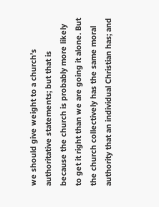we should give weight to a church’s authoritative statements; but that is because the church is probably more likely to get it right than we are going it alone. But the church collectively has the same moral authority that an individual Christian has; and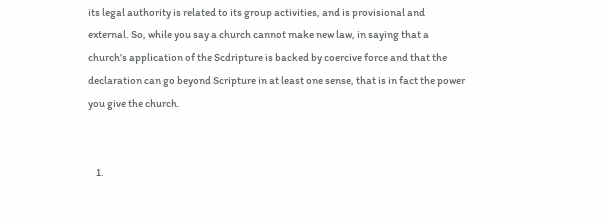its legal authority is related to its group activities, and is provisional and external. So, while you say a church cannot make new law, in saying that a church’s application of the Scdripture is backed by coercive force and that the declaration can go beyond Scripture in at least one sense, that is in fact the power you give the church.


    1.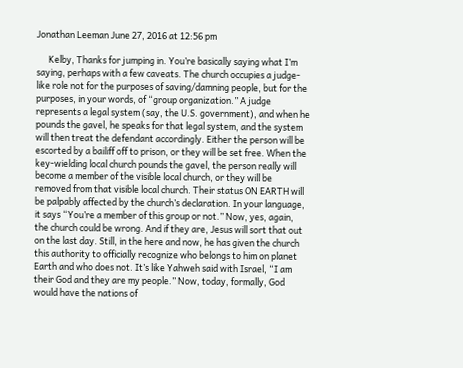Jonathan Leeman June 27, 2016 at 12:56 pm

      Kelby, Thanks for jumping in. You’re basically saying what I’m saying, perhaps with a few caveats. The church occupies a judge-like role not for the purposes of saving/damning people, but for the purposes, in your words, of “group organization.” A judge represents a legal system (say, the U.S. government), and when he pounds the gavel, he speaks for that legal system, and the system will then treat the defendant accordingly. Either the person will be escorted by a bailiff off to prison, or they will be set free. When the key-wielding local church pounds the gavel, the person really will become a member of the visible local church, or they will be removed from that visible local church. Their status ON EARTH will be palpably affected by the church’s declaration. In your language, it says “You’re a member of this group or not.” Now, yes, again, the church could be wrong. And if they are, Jesus will sort that out on the last day. Still, in the here and now, he has given the church this authority to officially recognize who belongs to him on planet Earth and who does not. It’s like Yahweh said with Israel, “I am their God and they are my people.” Now, today, formally, God would have the nations of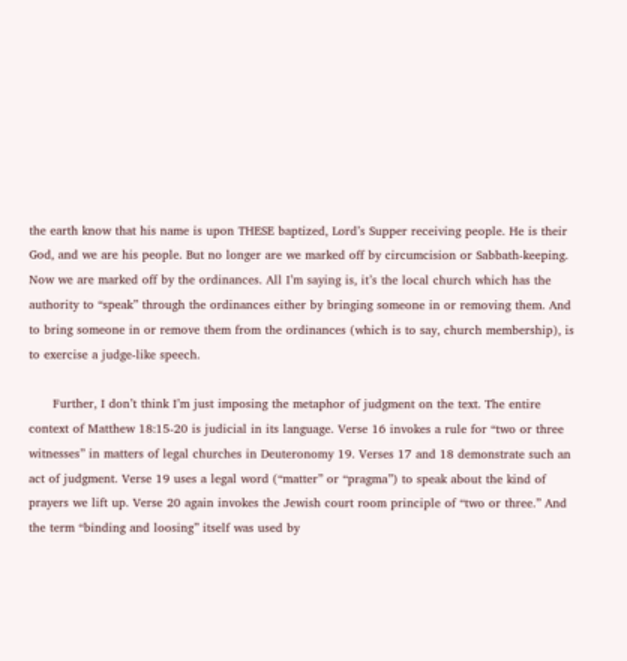the earth know that his name is upon THESE baptized, Lord’s Supper receiving people. He is their God, and we are his people. But no longer are we marked off by circumcision or Sabbath-keeping. Now we are marked off by the ordinances. All I’m saying is, it’s the local church which has the authority to “speak” through the ordinances either by bringing someone in or removing them. And to bring someone in or remove them from the ordinances (which is to say, church membership), is to exercise a judge-like speech.

      Further, I don’t think I’m just imposing the metaphor of judgment on the text. The entire context of Matthew 18:15-20 is judicial in its language. Verse 16 invokes a rule for “two or three witnesses” in matters of legal churches in Deuteronomy 19. Verses 17 and 18 demonstrate such an act of judgment. Verse 19 uses a legal word (“matter” or “pragma”) to speak about the kind of prayers we lift up. Verse 20 again invokes the Jewish court room principle of “two or three.” And the term “binding and loosing” itself was used by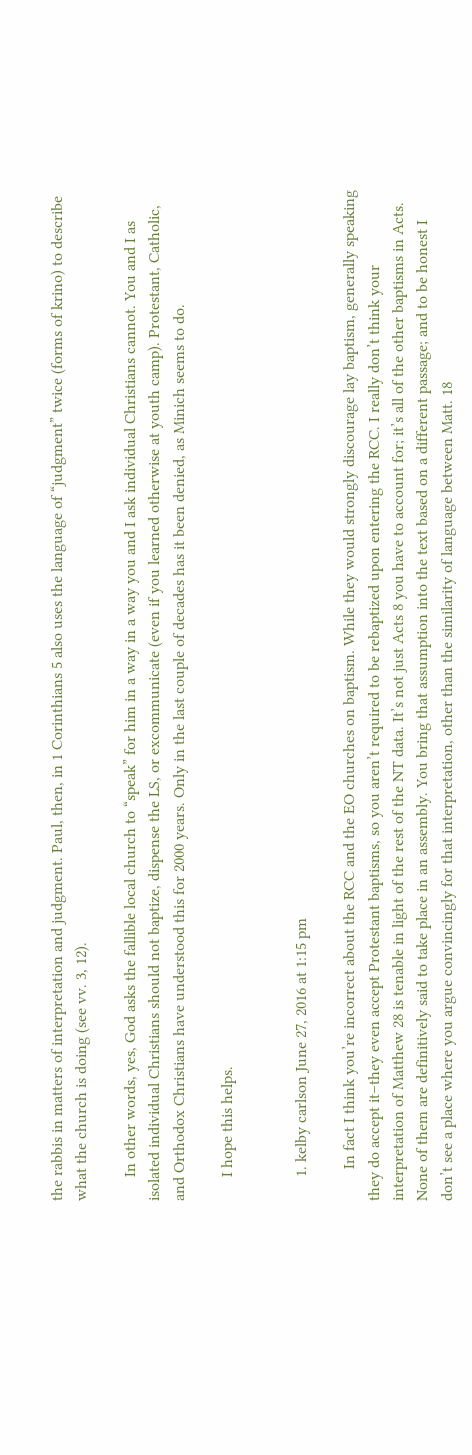the rabbis in matters of interpretation and judgment. Paul, then, in 1 Corinthians 5 also uses the language of “judgment” twice (forms of krino) to describe what the church is doing (see vv. 3, 12).

      In other words, yes, God asks the fallible local church to “speak” for him in a way in a way you and I ask individual Christians cannot. You and I as isolated individual Christians should not baptize, dispense the LS, or excommunicate (even if you learned otherwise at youth camp). Protestant, Catholic, and Orthodox Christians have understood this for 2000 years. Only in the last couple of decades has it been denied, as Minich seems to do.

      I hope this helps.


      1. kelby carlson June 27, 2016 at 1:15 pm

        In fact I think you’re incorrect about the RCC and the EO churches on baptism. While they would strongly discourage lay baptism, generally speaking they do accept it–they even accept Protestant baptisms, so you aren’t required to be rebaptized upon entering the RCC. I really don’t think your interpretation of Matthew 28 is tenable in light of the rest of the NT data. It’s not just Acts 8 you have to account for; it’s all of the other baptisms in Acts. None of them are definitively said to take place in an assembly. You bring that assumption into the text based on a different passage; and to be honest I don’t see a place where you argue convincingly for that interpretation, other than the similarity of language between Matt. 18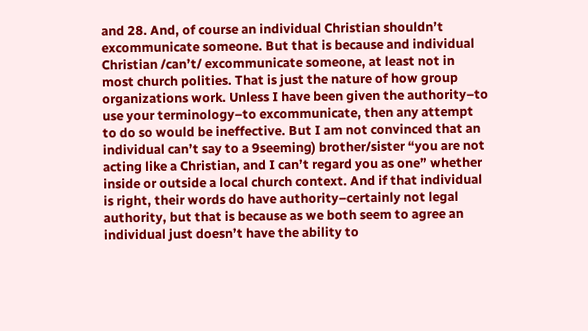and 28. And, of course an individual Christian shouldn’t excommunicate someone. But that is because and individual Christian /can’t/ excommunicate someone, at least not in most church polities. That is just the nature of how group organizations work. Unless I have been given the authority–to use your terminology–to excommunicate, then any attempt to do so would be ineffective. But I am not convinced that an individual can’t say to a 9seeming) brother/sister “you are not acting like a Christian, and I can’t regard you as one” whether inside or outside a local church context. And if that individual is right, their words do have authority–certainly not legal authority, but that is because as we both seem to agree an individual just doesn’t have the ability to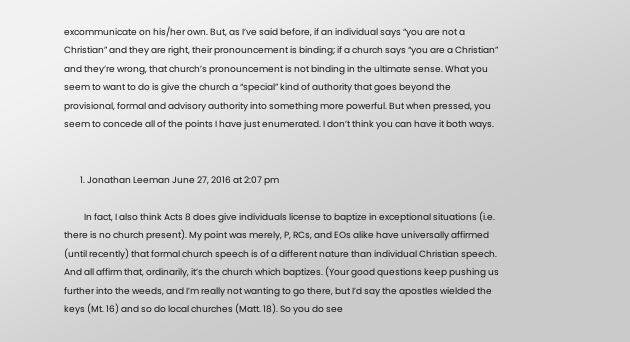excommunicate on his/her own. But, as I’ve said before, if an individual says “you are not a Christian” and they are right, their pronouncement is binding; if a church says “you are a Christian” and they’re wrong, that church’s pronouncement is not binding in the ultimate sense. What you seem to want to do is give the church a “special” kind of authority that goes beyond the provisional, formal and advisory authority into something more powerful. But when pressed, you seem to concede all of the points I have just enumerated. I don’t think you can have it both ways.


        1. Jonathan Leeman June 27, 2016 at 2:07 pm

          In fact, I also think Acts 8 does give individuals license to baptize in exceptional situations (i.e. there is no church present). My point was merely, P, RCs, and EOs alike have universally affirmed (until recently) that formal church speech is of a different nature than individual Christian speech. And all affirm that, ordinarily, it’s the church which baptizes. (Your good questions keep pushing us further into the weeds, and I’m really not wanting to go there, but I’d say the apostles wielded the keys (Mt. 16) and so do local churches (Matt. 18). So you do see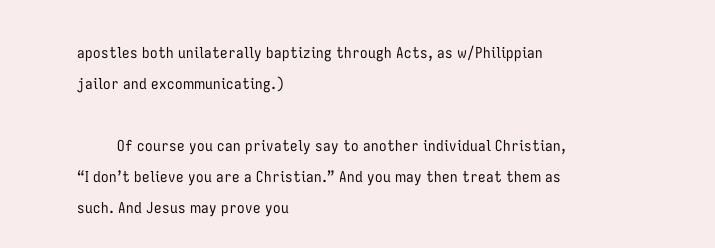apostles both unilaterally baptizing through Acts, as w/Philippian jailor and excommunicating.)

          Of course you can privately say to another individual Christian, “I don’t believe you are a Christian.” And you may then treat them as such. And Jesus may prove you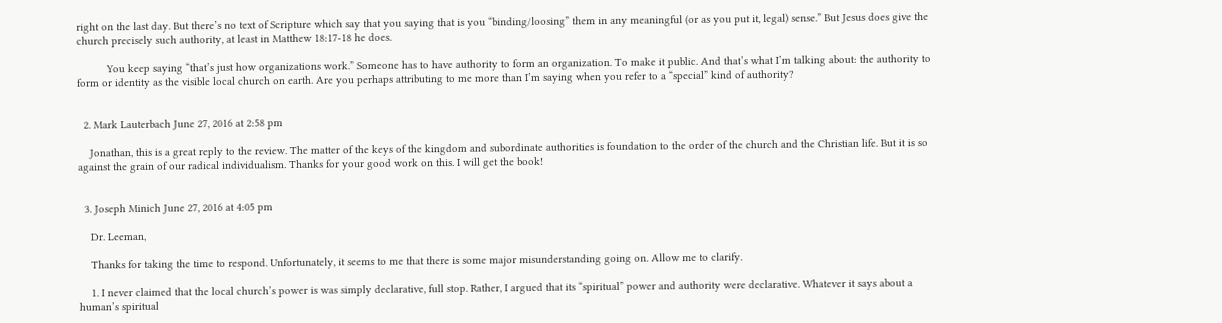right on the last day. But there’s no text of Scripture which say that you saying that is you “binding/loosing” them in any meaningful (or as you put it, legal) sense.” But Jesus does give the church precisely such authority, at least in Matthew 18:17-18 he does.

          You keep saying “that’s just how organizations work.” Someone has to have authority to form an organization. To make it public. And that’s what I’m talking about: the authority to form or identity as the visible local church on earth. Are you perhaps attributing to me more than I’m saying when you refer to a “special” kind of authority?


  2. Mark Lauterbach June 27, 2016 at 2:58 pm

    Jonathan, this is a great reply to the review. The matter of the keys of the kingdom and subordinate authorities is foundation to the order of the church and the Christian life. But it is so against the grain of our radical individualism. Thanks for your good work on this. I will get the book!


  3. Joseph Minich June 27, 2016 at 4:05 pm

    Dr. Leeman,

    Thanks for taking the time to respond. Unfortunately, it seems to me that there is some major misunderstanding going on. Allow me to clarify.

    1. I never claimed that the local church’s power is was simply declarative, full stop. Rather, I argued that its “spiritual” power and authority were declarative. Whatever it says about a human’s spiritual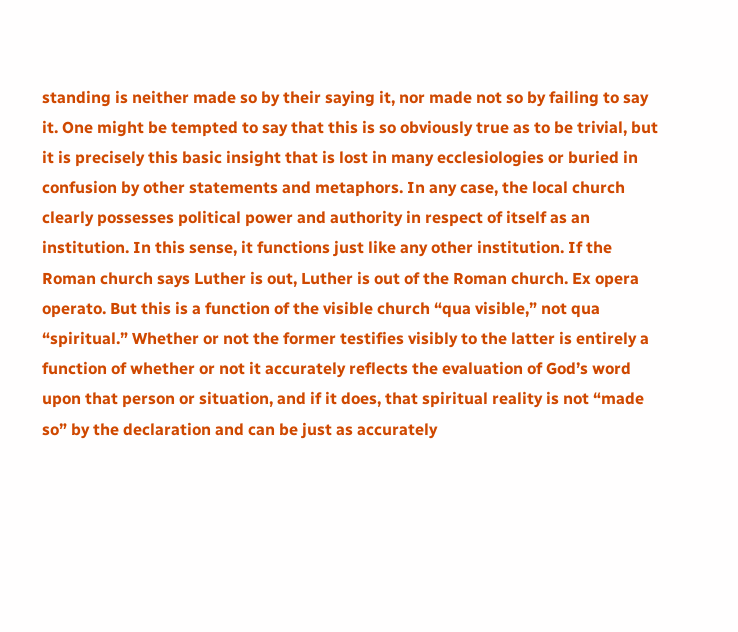standing is neither made so by their saying it, nor made not so by failing to say it. One might be tempted to say that this is so obviously true as to be trivial, but it is precisely this basic insight that is lost in many ecclesiologies or buried in confusion by other statements and metaphors. In any case, the local church clearly possesses political power and authority in respect of itself as an institution. In this sense, it functions just like any other institution. If the Roman church says Luther is out, Luther is out of the Roman church. Ex opera operato. But this is a function of the visible church “qua visible,” not qua “spiritual.” Whether or not the former testifies visibly to the latter is entirely a function of whether or not it accurately reflects the evaluation of God’s word upon that person or situation, and if it does, that spiritual reality is not “made so” by the declaration and can be just as accurately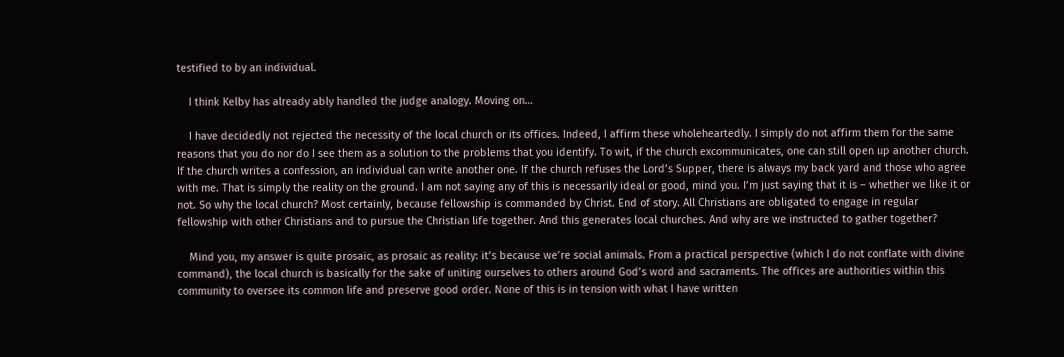testified to by an individual.

    I think Kelby has already ably handled the judge analogy. Moving on…

    I have decidedly not rejected the necessity of the local church or its offices. Indeed, I affirm these wholeheartedly. I simply do not affirm them for the same reasons that you do nor do I see them as a solution to the problems that you identify. To wit, if the church excommunicates, one can still open up another church. If the church writes a confession, an individual can write another one. If the church refuses the Lord’s Supper, there is always my back yard and those who agree with me. That is simply the reality on the ground. I am not saying any of this is necessarily ideal or good, mind you. I’m just saying that it is – whether we like it or not. So why the local church? Most certainly, because fellowship is commanded by Christ. End of story. All Christians are obligated to engage in regular fellowship with other Christians and to pursue the Christian life together. And this generates local churches. And why are we instructed to gather together?

    Mind you, my answer is quite prosaic, as prosaic as reality: it’s because we’re social animals. From a practical perspective (which I do not conflate with divine command), the local church is basically for the sake of uniting ourselves to others around God’s word and sacraments. The offices are authorities within this community to oversee its common life and preserve good order. None of this is in tension with what I have written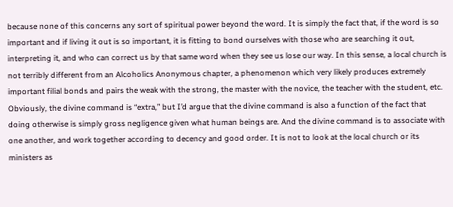because none of this concerns any sort of spiritual power beyond the word. It is simply the fact that, if the word is so important and if living it out is so important, it is fitting to bond ourselves with those who are searching it out, interpreting it, and who can correct us by that same word when they see us lose our way. In this sense, a local church is not terribly different from an Alcoholics Anonymous chapter, a phenomenon which very likely produces extremely important filial bonds and pairs the weak with the strong, the master with the novice, the teacher with the student, etc. Obviously, the divine command is “extra,” but I’d argue that the divine command is also a function of the fact that doing otherwise is simply gross negligence given what human beings are. And the divine command is to associate with one another, and work together according to decency and good order. It is not to look at the local church or its ministers as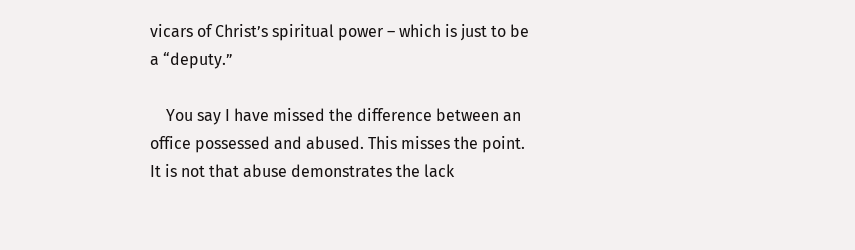vicars of Christ’s spiritual power – which is just to be a “deputy.”

    You say I have missed the difference between an office possessed and abused. This misses the point. It is not that abuse demonstrates the lack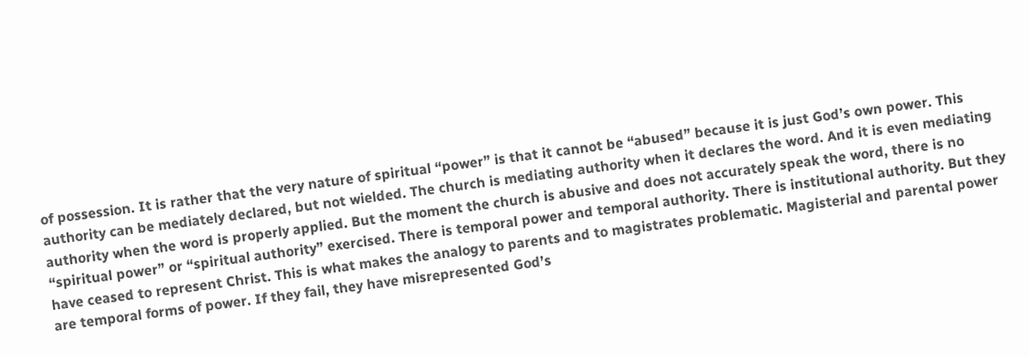of possession. It is rather that the very nature of spiritual “power” is that it cannot be “abused” because it is just God’s own power. This authority can be mediately declared, but not wielded. The church is mediating authority when it declares the word. And it is even mediating authority when the word is properly applied. But the moment the church is abusive and does not accurately speak the word, there is no “spiritual power” or “spiritual authority” exercised. There is temporal power and temporal authority. There is institutional authority. But they have ceased to represent Christ. This is what makes the analogy to parents and to magistrates problematic. Magisterial and parental power are temporal forms of power. If they fail, they have misrepresented God’s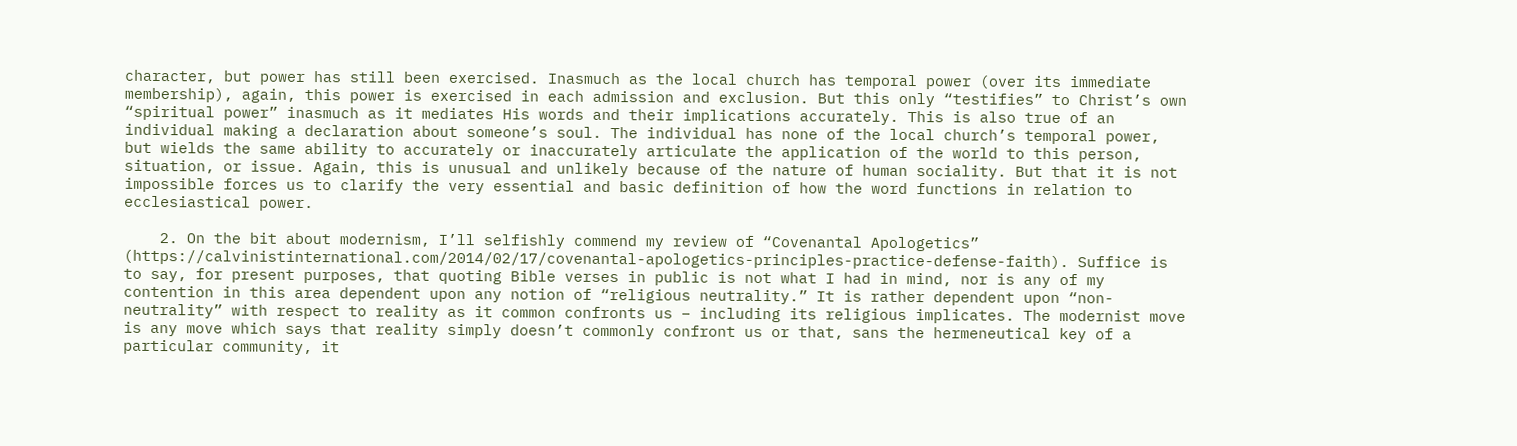character, but power has still been exercised. Inasmuch as the local church has temporal power (over its immediate membership), again, this power is exercised in each admission and exclusion. But this only “testifies” to Christ’s own “spiritual power” inasmuch as it mediates His words and their implications accurately. This is also true of an individual making a declaration about someone’s soul. The individual has none of the local church’s temporal power, but wields the same ability to accurately or inaccurately articulate the application of the world to this person, situation, or issue. Again, this is unusual and unlikely because of the nature of human sociality. But that it is not impossible forces us to clarify the very essential and basic definition of how the word functions in relation to ecclesiastical power.

    2. On the bit about modernism, I’ll selfishly commend my review of “Covenantal Apologetics” (https://calvinistinternational.com/2014/02/17/covenantal-apologetics-principles-practice-defense-faith). Suffice is to say, for present purposes, that quoting Bible verses in public is not what I had in mind, nor is any of my contention in this area dependent upon any notion of “religious neutrality.” It is rather dependent upon “non-neutrality” with respect to reality as it common confronts us – including its religious implicates. The modernist move is any move which says that reality simply doesn’t commonly confront us or that, sans the hermeneutical key of a particular community, it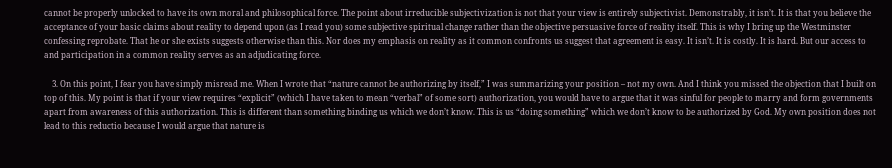cannot be properly unlocked to have its own moral and philosophical force. The point about irreducible subjectivization is not that your view is entirely subjectivist. Demonstrably, it isn’t. It is that you believe the acceptance of your basic claims about reality to depend upon (as I read you) some subjective spiritual change rather than the objective persuasive force of reality itself. This is why I bring up the Westminster confessing reprobate. That he or she exists suggests otherwise than this. Nor does my emphasis on reality as it common confronts us suggest that agreement is easy. It isn’t. It is costly. It is hard. But our access to and participation in a common reality serves as an adjudicating force.

    3. On this point, I fear you have simply misread me. When I wrote that “nature cannot be authorizing by itself,” I was summarizing your position – not my own. And I think you missed the objection that I built on top of this. My point is that if your view requires “explicit” (which I have taken to mean “verbal” of some sort) authorization, you would have to argue that it was sinful for people to marry and form governments apart from awareness of this authorization. This is different than something binding us which we don’t know. This is us “doing something” which we don’t know to be authorized by God. My own position does not lead to this reductio because I would argue that nature is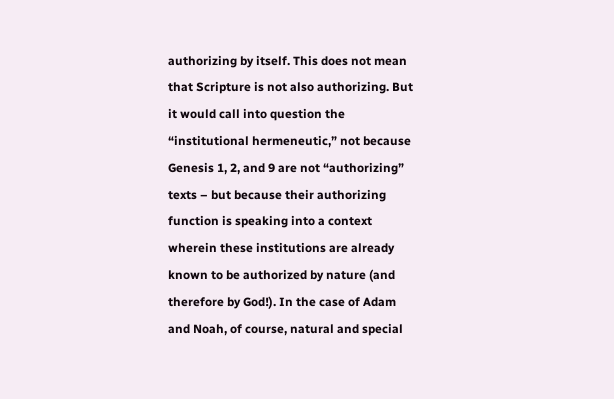authorizing by itself. This does not mean that Scripture is not also authorizing. But it would call into question the “institutional hermeneutic,” not because Genesis 1, 2, and 9 are not “authorizing” texts – but because their authorizing function is speaking into a context wherein these institutions are already known to be authorized by nature (and therefore by God!). In the case of Adam and Noah, of course, natural and special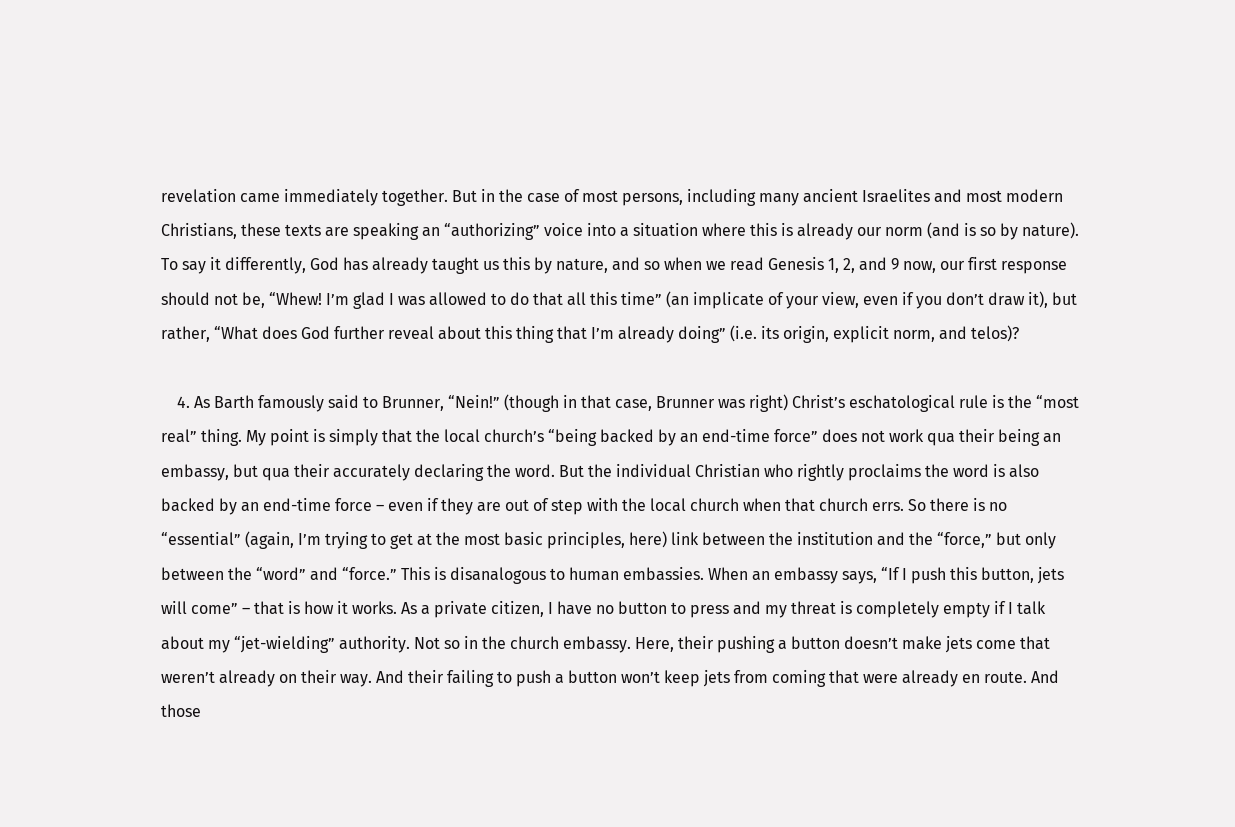revelation came immediately together. But in the case of most persons, including many ancient Israelites and most modern Christians, these texts are speaking an “authorizing” voice into a situation where this is already our norm (and is so by nature). To say it differently, God has already taught us this by nature, and so when we read Genesis 1, 2, and 9 now, our first response should not be, “Whew! I’m glad I was allowed to do that all this time” (an implicate of your view, even if you don’t draw it), but rather, “What does God further reveal about this thing that I’m already doing” (i.e. its origin, explicit norm, and telos)?

    4. As Barth famously said to Brunner, “Nein!” (though in that case, Brunner was right) Christ’s eschatological rule is the “most real” thing. My point is simply that the local church’s “being backed by an end-time force” does not work qua their being an embassy, but qua their accurately declaring the word. But the individual Christian who rightly proclaims the word is also backed by an end-time force – even if they are out of step with the local church when that church errs. So there is no “essential” (again, I’m trying to get at the most basic principles, here) link between the institution and the “force,” but only between the “word” and “force.” This is disanalogous to human embassies. When an embassy says, “If I push this button, jets will come” – that is how it works. As a private citizen, I have no button to press and my threat is completely empty if I talk about my “jet-wielding” authority. Not so in the church embassy. Here, their pushing a button doesn’t make jets come that weren’t already on their way. And their failing to push a button won’t keep jets from coming that were already en route. And those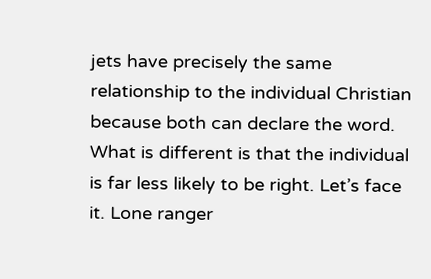jets have precisely the same relationship to the individual Christian because both can declare the word. What is different is that the individual is far less likely to be right. Let’s face it. Lone ranger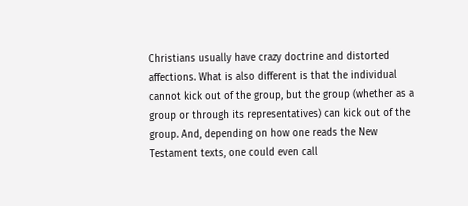Christians usually have crazy doctrine and distorted affections. What is also different is that the individual cannot kick out of the group, but the group (whether as a group or through its representatives) can kick out of the group. And, depending on how one reads the New Testament texts, one could even call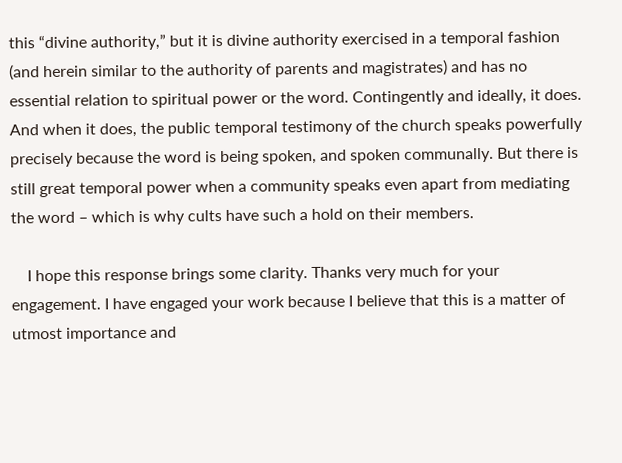this “divine authority,” but it is divine authority exercised in a temporal fashion (and herein similar to the authority of parents and magistrates) and has no essential relation to spiritual power or the word. Contingently and ideally, it does. And when it does, the public temporal testimony of the church speaks powerfully precisely because the word is being spoken, and spoken communally. But there is still great temporal power when a community speaks even apart from mediating the word – which is why cults have such a hold on their members.

    I hope this response brings some clarity. Thanks very much for your engagement. I have engaged your work because I believe that this is a matter of utmost importance and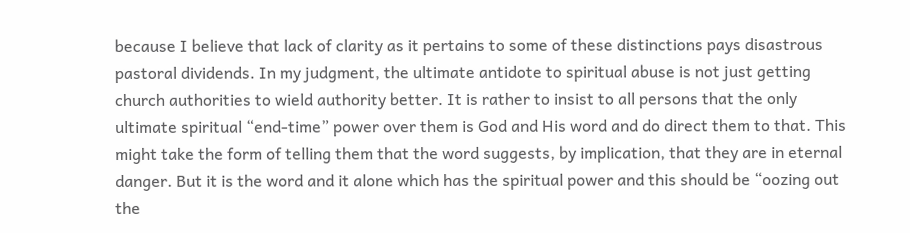because I believe that lack of clarity as it pertains to some of these distinctions pays disastrous pastoral dividends. In my judgment, the ultimate antidote to spiritual abuse is not just getting church authorities to wield authority better. It is rather to insist to all persons that the only ultimate spiritual “end-time” power over them is God and His word and do direct them to that. This might take the form of telling them that the word suggests, by implication, that they are in eternal danger. But it is the word and it alone which has the spiritual power and this should be “oozing out the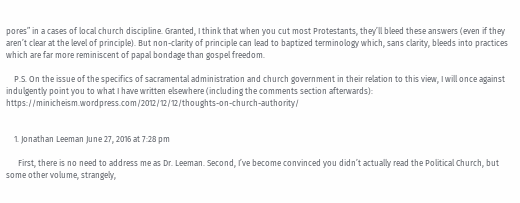pores” in a cases of local church discipline. Granted, I think that when you cut most Protestants, they’ll bleed these answers (even if they aren’t clear at the level of principle). But non-clarity of principle can lead to baptized terminology which, sans clarity, bleeds into practices which are far more reminiscent of papal bondage than gospel freedom.

    P.S. On the issue of the specifics of sacramental administration and church government in their relation to this view, I will once against indulgently point you to what I have written elsewhere (including the comments section afterwards): https://minicheism.wordpress.com/2012/12/12/thoughts-on-church-authority/


    1. Jonathan Leeman June 27, 2016 at 7:28 pm

      First, there is no need to address me as Dr. Leeman. Second, I’ve become convinced you didn’t actually read the Political Church, but some other volume, strangely,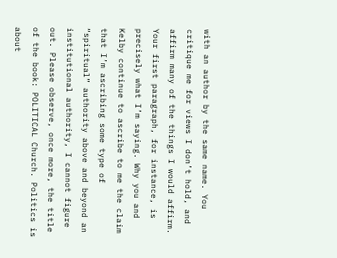with an author by the same name. You critique me for views I don’t hold, and affirm many of the things I would affirm. Your first paragraph, for instance, is precisely what I’m saying. Why you and Kelby continue to ascribe to me the claim that I’m ascribing some type of “spiritual” authority above and beyond an institutional authority, I cannot figure out. Please observe, once more, the title of the book: POLITICAL Church. Politics is about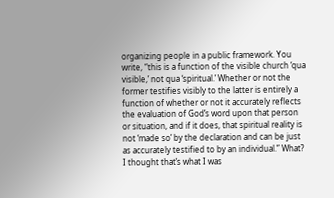organizing people in a public framework. You write, “this is a function of the visible church ‘qua visible,’ not qua ‘spiritual.’ Whether or not the former testifies visibly to the latter is entirely a function of whether or not it accurately reflects the evaluation of God’s word upon that person or situation, and if it does, that spiritual reality is not ‘made so’ by the declaration and can be just as accurately testified to by an individual.” What? I thought that’s what I was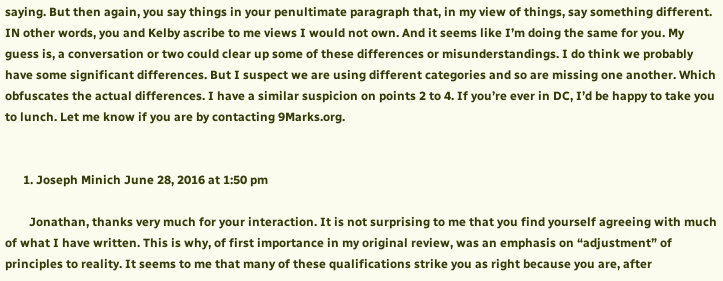saying. But then again, you say things in your penultimate paragraph that, in my view of things, say something different. IN other words, you and Kelby ascribe to me views I would not own. And it seems like I’m doing the same for you. My guess is, a conversation or two could clear up some of these differences or misunderstandings. I do think we probably have some significant differences. But I suspect we are using different categories and so are missing one another. Which obfuscates the actual differences. I have a similar suspicion on points 2 to 4. If you’re ever in DC, I’d be happy to take you to lunch. Let me know if you are by contacting 9Marks.org.


      1. Joseph Minich June 28, 2016 at 1:50 pm

        Jonathan, thanks very much for your interaction. It is not surprising to me that you find yourself agreeing with much of what I have written. This is why, of first importance in my original review, was an emphasis on “adjustment” of principles to reality. It seems to me that many of these qualifications strike you as right because you are, after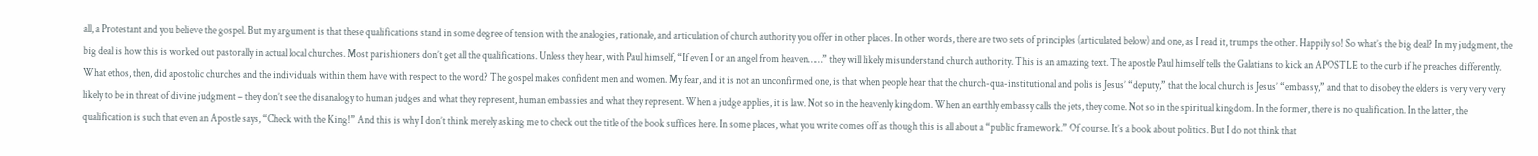all, a Protestant and you believe the gospel. But my argument is that these qualifications stand in some degree of tension with the analogies, rationale, and articulation of church authority you offer in other places. In other words, there are two sets of principles (articulated below) and one, as I read it, trumps the other. Happily so! So what’s the big deal? In my judgment, the big deal is how this is worked out pastorally in actual local churches. Most parishioners don’t get all the qualifications. Unless they hear, with Paul himself, “If even I or an angel from heaven……” they will likely misunderstand church authority. This is an amazing text. The apostle Paul himself tells the Galatians to kick an APOSTLE to the curb if he preaches differently. What ethos, then, did apostolic churches and the individuals within them have with respect to the word? The gospel makes confident men and women. My fear, and it is not an unconfirmed one, is that when people hear that the church-qua-institutional and polis is Jesus’ “deputy,” that the local church is Jesus’ “embassy,” and that to disobey the elders is very very very likely to be in threat of divine judgment – they don’t see the disanalogy to human judges and what they represent, human embassies and what they represent. When a judge applies, it is law. Not so in the heavenly kingdom. When an earthly embassy calls the jets, they come. Not so in the spiritual kingdom. In the former, there is no qualification. In the latter, the qualification is such that even an Apostle says, “Check with the King!” And this is why I don’t think merely asking me to check out the title of the book suffices here. In some places, what you write comes off as though this is all about a “public framework.” Of course. It’s a book about politics. But I do not think that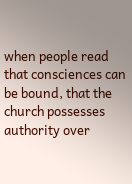when people read that consciences can be bound, that the church possesses authority over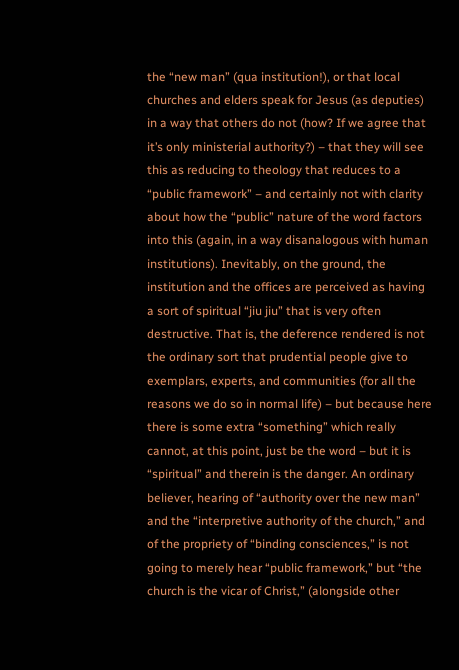the “new man” (qua institution!), or that local churches and elders speak for Jesus (as deputies) in a way that others do not (how? If we agree that it’s only ministerial authority?) – that they will see this as reducing to theology that reduces to a “public framework” – and certainly not with clarity about how the “public” nature of the word factors into this (again, in a way disanalogous with human institutions). Inevitably, on the ground, the institution and the offices are perceived as having a sort of spiritual “jiu jiu” that is very often destructive. That is, the deference rendered is not the ordinary sort that prudential people give to exemplars, experts, and communities (for all the reasons we do so in normal life) – but because here there is some extra “something” which really cannot, at this point, just be the word – but it is “spiritual” and therein is the danger. An ordinary believer, hearing of “authority over the new man” and the “interpretive authority of the church,” and of the propriety of “binding consciences,” is not going to merely hear “public framework,” but “the church is the vicar of Christ,” (alongside other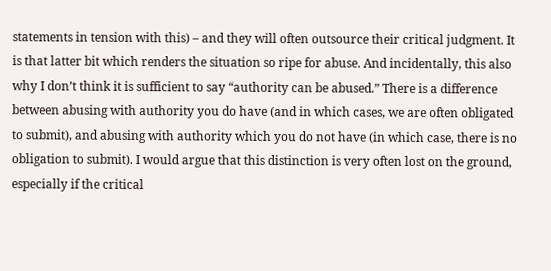statements in tension with this) – and they will often outsource their critical judgment. It is that latter bit which renders the situation so ripe for abuse. And incidentally, this also why I don’t think it is sufficient to say “authority can be abused.” There is a difference between abusing with authority you do have (and in which cases, we are often obligated to submit), and abusing with authority which you do not have (in which case, there is no obligation to submit). I would argue that this distinction is very often lost on the ground, especially if the critical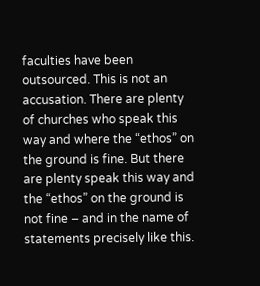faculties have been outsourced. This is not an accusation. There are plenty of churches who speak this way and where the “ethos” on the ground is fine. But there are plenty speak this way and the “ethos” on the ground is not fine – and in the name of statements precisely like this.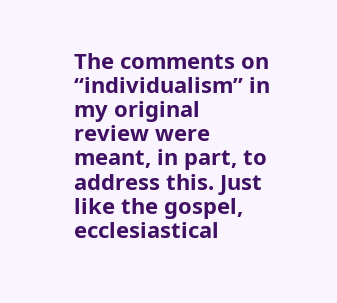The comments on “individualism” in my original review were meant, in part, to address this. Just like the gospel, ecclesiastical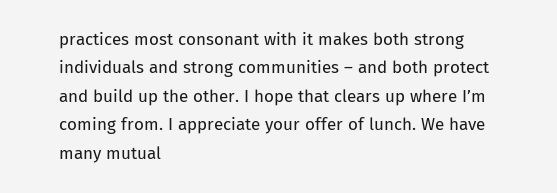practices most consonant with it makes both strong individuals and strong communities – and both protect and build up the other. I hope that clears up where I’m coming from. I appreciate your offer of lunch. We have many mutual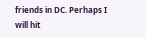friends in DC. Perhaps I will hit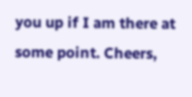you up if I am there at some point. Cheers,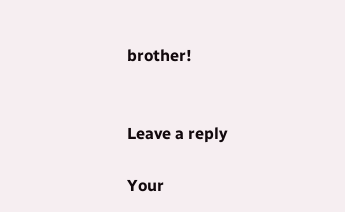brother!


Leave a reply

Your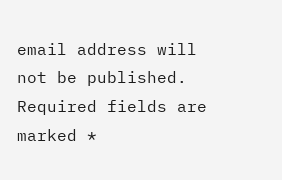email address will not be published. Required fields are marked *